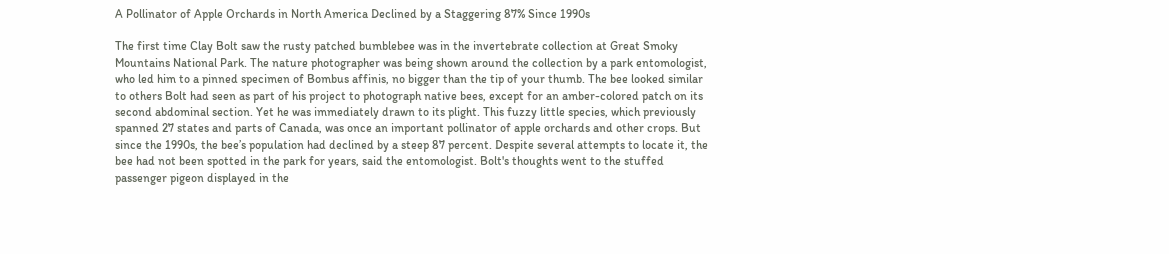A Pollinator of Apple Orchards in North America Declined by a Staggering 87% Since 1990s

The first time Clay Bolt saw the rusty patched bumblebee was in the invertebrate collection at Great Smoky Mountains National Park. The nature photographer was being shown around the collection by a park entomologist, who led him to a pinned specimen of Bombus affinis, no bigger than the tip of your thumb. The bee looked similar to others Bolt had seen as part of his project to photograph native bees, except for an amber-colored patch on its second abdominal section. Yet he was immediately drawn to its plight. This fuzzy little species, which previously spanned 27 states and parts of Canada, was once an important pollinator of apple orchards and other crops. But since the 1990s, the bee’s population had declined by a steep 87 percent. Despite several attempts to locate it, the bee had not been spotted in the park for years, said the entomologist. Bolt's thoughts went to the stuffed passenger pigeon displayed in the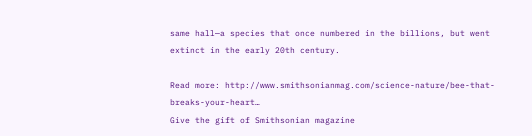same hall—a species that once numbered in the billions, but went extinct in the early 20th century.

Read more: http://www.smithsonianmag.com/science-nature/bee-that-breaks-your-heart…
Give the gift of Smithsonian magazine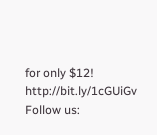for only $12! http://bit.ly/1cGUiGv
Follow us: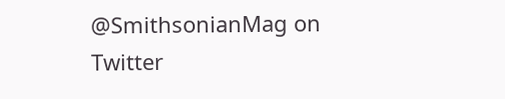@SmithsonianMag on Twitter